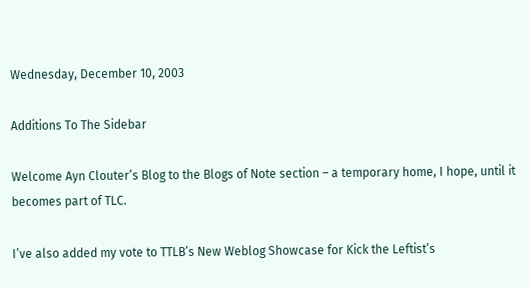Wednesday, December 10, 2003

Additions To The Sidebar

Welcome Ayn Clouter’s Blog to the Blogs of Note section – a temporary home, I hope, until it becomes part of TLC.

I’ve also added my vote to TTLB’s New Weblog Showcase for Kick the Leftist’s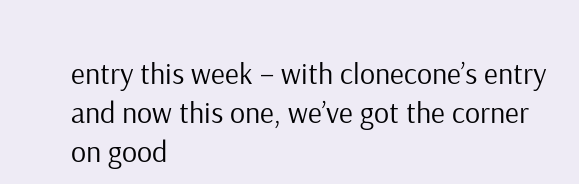entry this week – with clonecone’s entry and now this one, we’ve got the corner on good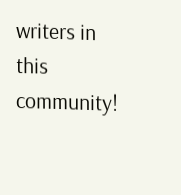writers in this community!